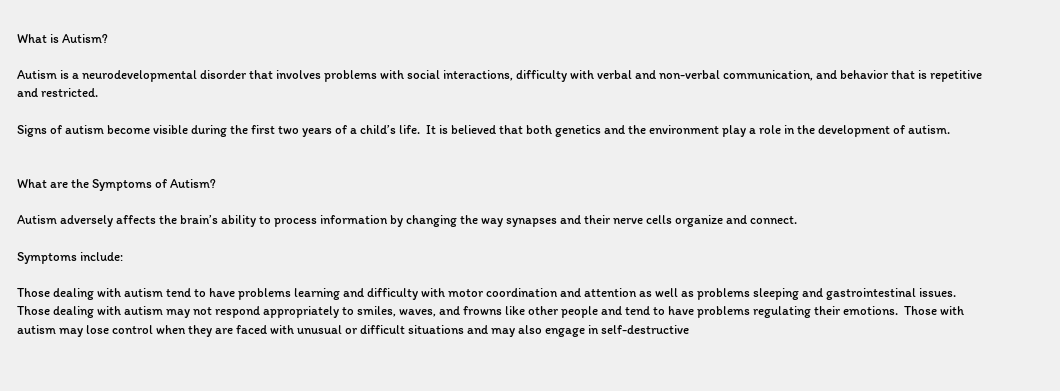What is Autism?

Autism is a neurodevelopmental disorder that involves problems with social interactions, difficulty with verbal and non-verbal communication, and behavior that is repetitive and restricted.

Signs of autism become visible during the first two years of a child’s life.  It is believed that both genetics and the environment play a role in the development of autism.


What are the Symptoms of Autism?

Autism adversely affects the brain’s ability to process information by changing the way synapses and their nerve cells organize and connect.

Symptoms include:

Those dealing with autism tend to have problems learning and difficulty with motor coordination and attention as well as problems sleeping and gastrointestinal issues.  Those dealing with autism may not respond appropriately to smiles, waves, and frowns like other people and tend to have problems regulating their emotions.  Those with autism may lose control when they are faced with unusual or difficult situations and may also engage in self-destructive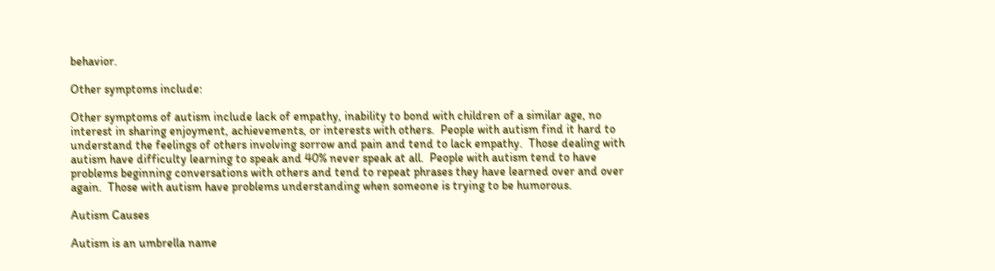behavior.

Other symptoms include:

Other symptoms of autism include lack of empathy, inability to bond with children of a similar age, no interest in sharing enjoyment, achievements, or interests with others.  People with autism find it hard to understand the feelings of others involving sorrow and pain and tend to lack empathy.  Those dealing with autism have difficulty learning to speak and 40% never speak at all.  People with autism tend to have problems beginning conversations with others and tend to repeat phrases they have learned over and over again.  Those with autism have problems understanding when someone is trying to be humorous.

Autism Causes

Autism is an umbrella name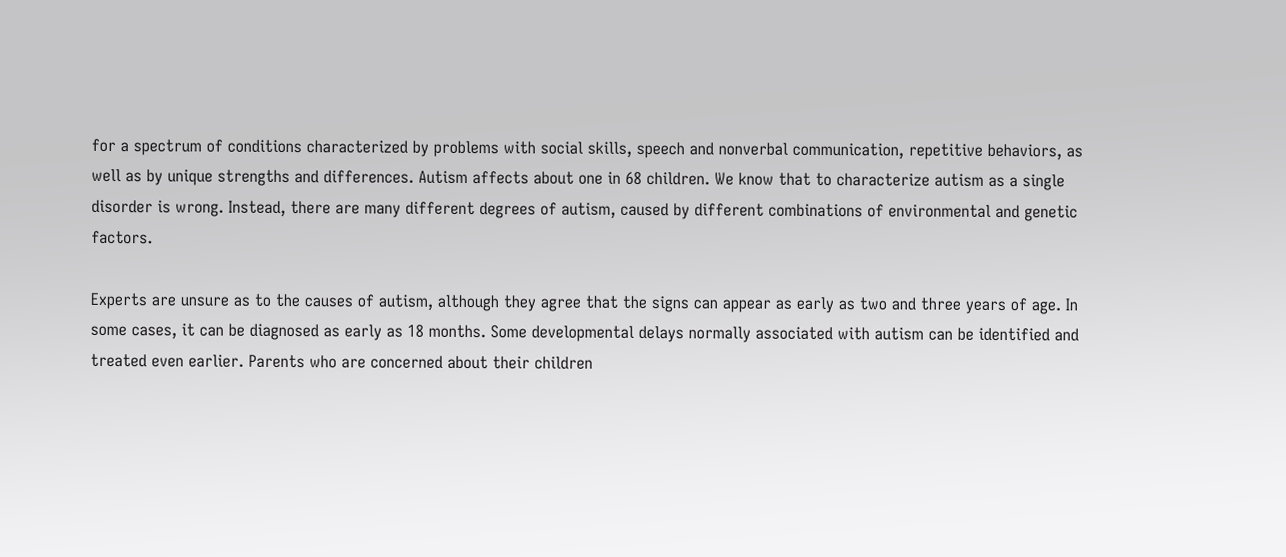for a spectrum of conditions characterized by problems with social skills, speech and nonverbal communication, repetitive behaviors, as well as by unique strengths and differences. Autism affects about one in 68 children. We know that to characterize autism as a single disorder is wrong. Instead, there are many different degrees of autism, caused by different combinations of environmental and genetic factors.

Experts are unsure as to the causes of autism, although they agree that the signs can appear as early as two and three years of age. In some cases, it can be diagnosed as early as 18 months. Some developmental delays normally associated with autism can be identified and treated even earlier. Parents who are concerned about their children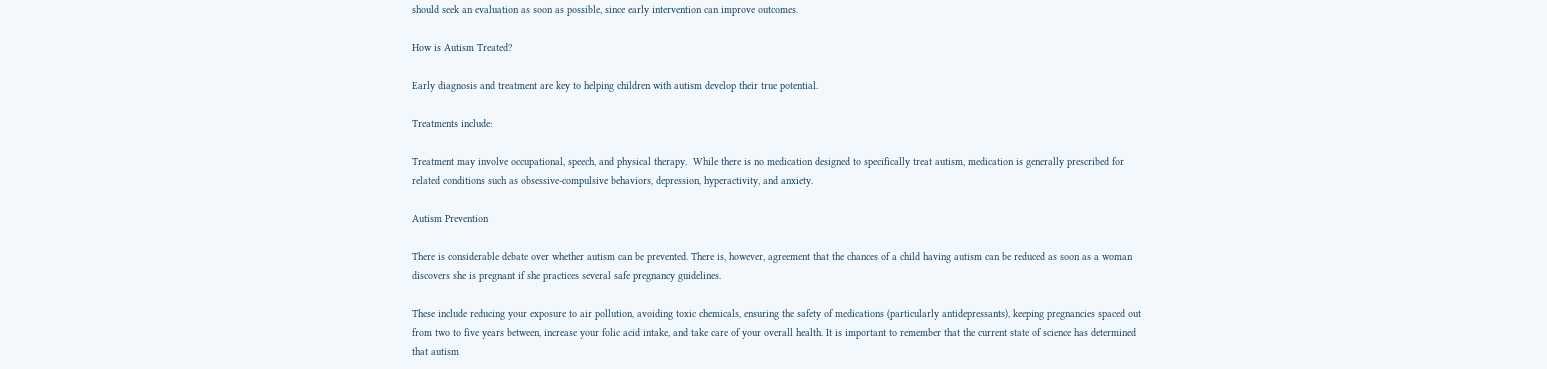should seek an evaluation as soon as possible, since early intervention can improve outcomes.

How is Autism Treated?

Early diagnosis and treatment are key to helping children with autism develop their true potential.

Treatments include:

Treatment may involve occupational, speech, and physical therapy.  While there is no medication designed to specifically treat autism, medication is generally prescribed for related conditions such as obsessive-compulsive behaviors, depression, hyperactivity, and anxiety.

Autism Prevention

There is considerable debate over whether autism can be prevented. There is, however, agreement that the chances of a child having autism can be reduced as soon as a woman discovers she is pregnant if she practices several safe pregnancy guidelines.

These include reducing your exposure to air pollution, avoiding toxic chemicals, ensuring the safety of medications (particularly antidepressants), keeping pregnancies spaced out from two to five years between, increase your folic acid intake, and take care of your overall health. It is important to remember that the current state of science has determined that autism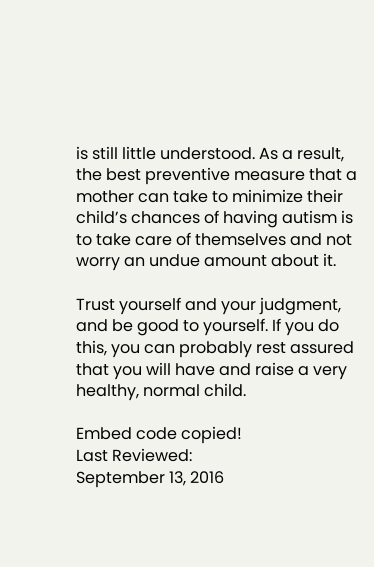is still little understood. As a result, the best preventive measure that a mother can take to minimize their child’s chances of having autism is to take care of themselves and not worry an undue amount about it.

Trust yourself and your judgment, and be good to yourself. If you do this, you can probably rest assured that you will have and raise a very healthy, normal child.

Embed code copied!
Last Reviewed:
September 13, 2016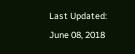Last Updated:
June 08, 2018